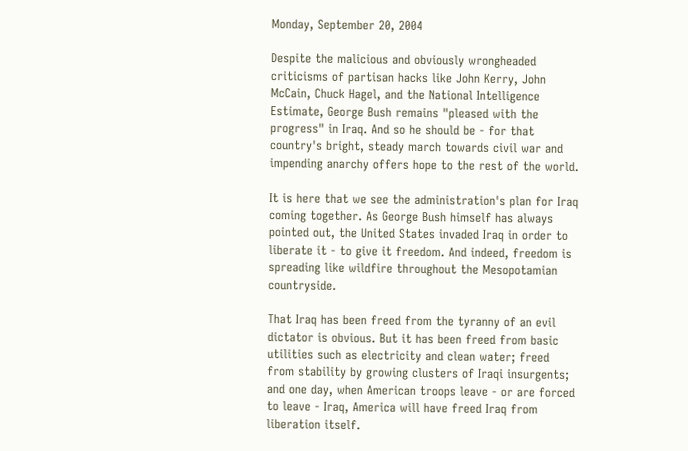Monday, September 20, 2004

Despite the malicious and obviously wrongheaded criticisms of partisan hacks like John Kerry, John McCain, Chuck Hagel, and the National Intelligence Estimate, George Bush remains "pleased with the progress" in Iraq. And so he should be - for that country's bright, steady march towards civil war and impending anarchy offers hope to the rest of the world.

It is here that we see the administration's plan for Iraq coming together. As George Bush himself has always pointed out, the United States invaded Iraq in order to liberate it - to give it freedom. And indeed, freedom is spreading like wildfire throughout the Mesopotamian countryside.

That Iraq has been freed from the tyranny of an evil dictator is obvious. But it has been freed from basic utilities such as electricity and clean water; freed from stability by growing clusters of Iraqi insurgents; and one day, when American troops leave - or are forced to leave - Iraq, America will have freed Iraq from liberation itself.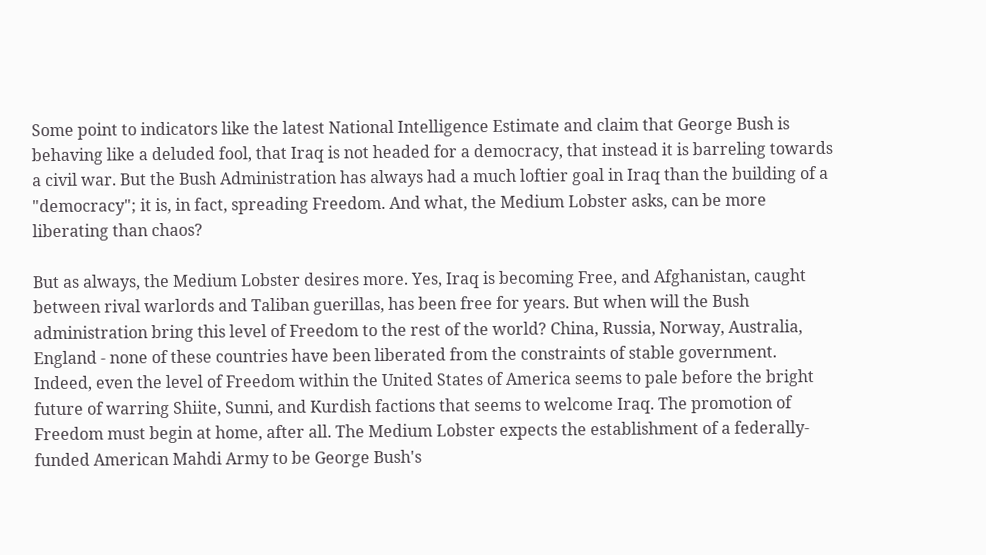Some point to indicators like the latest National Intelligence Estimate and claim that George Bush is behaving like a deluded fool, that Iraq is not headed for a democracy, that instead it is barreling towards a civil war. But the Bush Administration has always had a much loftier goal in Iraq than the building of a "democracy"; it is, in fact, spreading Freedom. And what, the Medium Lobster asks, can be more liberating than chaos?

But as always, the Medium Lobster desires more. Yes, Iraq is becoming Free, and Afghanistan, caught between rival warlords and Taliban guerillas, has been free for years. But when will the Bush administration bring this level of Freedom to the rest of the world? China, Russia, Norway, Australia, England - none of these countries have been liberated from the constraints of stable government. Indeed, even the level of Freedom within the United States of America seems to pale before the bright future of warring Shiite, Sunni, and Kurdish factions that seems to welcome Iraq. The promotion of Freedom must begin at home, after all. The Medium Lobster expects the establishment of a federally-funded American Mahdi Army to be George Bush's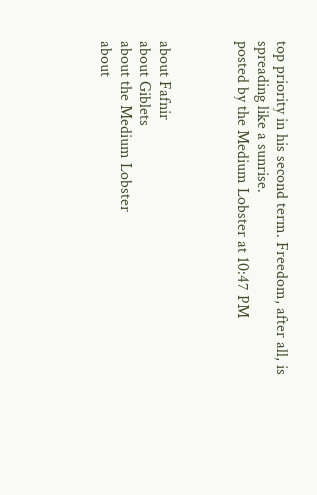top priority in his second term. Freedom, after all, is spreading like a sunrise.
posted by the Medium Lobster at 10:47 PM



about Fafnir
about Giblets
about the Medium Lobster
about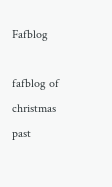Fafblog

fafblog of christmas past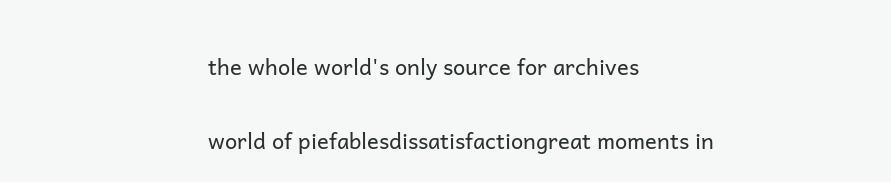the whole world's only source for archives

world of piefablesdissatisfactiongreat moments in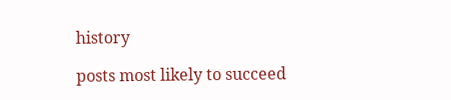history

posts most likely to succeed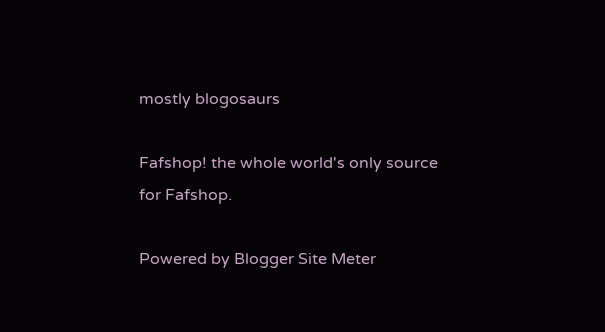mostly blogosaurs

Fafshop! the whole world's only source for Fafshop.

Powered by Blogger Site Meter